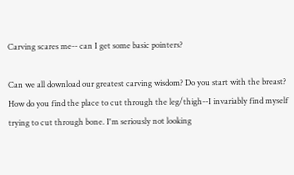Carving scares me-- can I get some basic pointers?

Can we all download our greatest carving wisdom? Do you start with the breast? How do you find the place to cut through the leg/thigh--I invariably find myself trying to cut through bone. I'm seriously not looking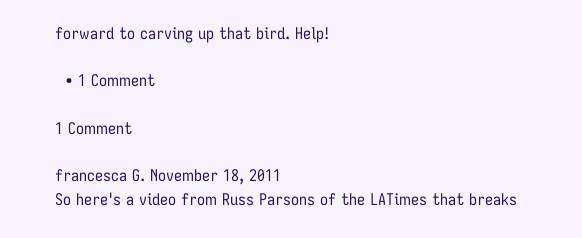forward to carving up that bird. Help!

  • 1 Comment

1 Comment

francesca G. November 18, 2011
So here's a video from Russ Parsons of the LATimes that breaks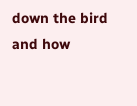down the bird and how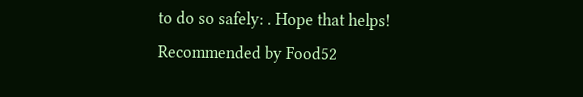to do so safely: . Hope that helps!
Recommended by Food52